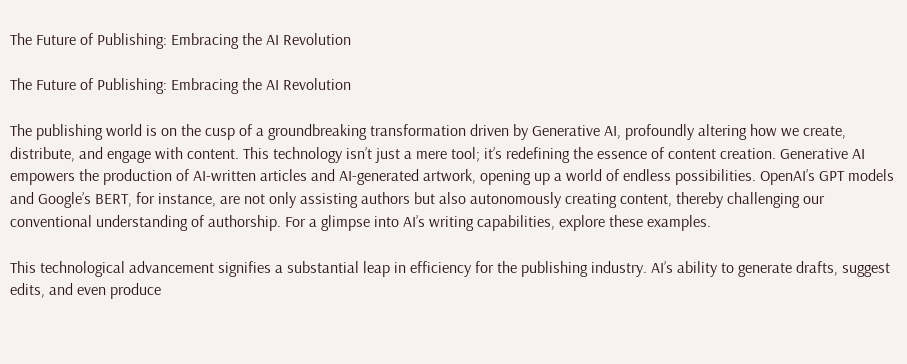The Future of Publishing: Embracing the AI Revolution

The Future of Publishing: Embracing the AI Revolution

The publishing world is on the cusp of a groundbreaking transformation driven by Generative AI, profoundly altering how we create, distribute, and engage with content. This technology isn’t just a mere tool; it’s redefining the essence of content creation. Generative AI empowers the production of AI-written articles and AI-generated artwork, opening up a world of endless possibilities. OpenAI’s GPT models and Google’s BERT, for instance, are not only assisting authors but also autonomously creating content, thereby challenging our conventional understanding of authorship. For a glimpse into AI’s writing capabilities, explore these examples.

This technological advancement signifies a substantial leap in efficiency for the publishing industry. AI’s ability to generate drafts, suggest edits, and even produce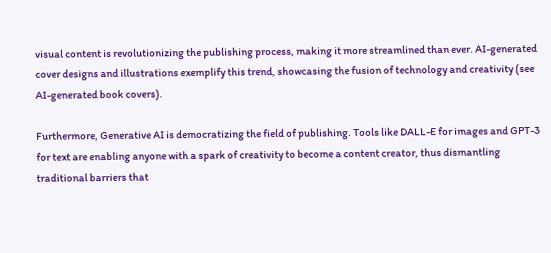visual content is revolutionizing the publishing process, making it more streamlined than ever. AI-generated cover designs and illustrations exemplify this trend, showcasing the fusion of technology and creativity (see AI-generated book covers).

Furthermore, Generative AI is democratizing the field of publishing. Tools like DALL-E for images and GPT-3 for text are enabling anyone with a spark of creativity to become a content creator, thus dismantling traditional barriers that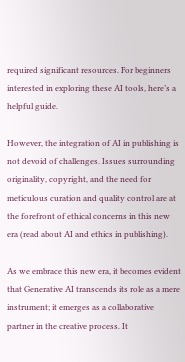required significant resources. For beginners interested in exploring these AI tools, here’s a helpful guide.

However, the integration of AI in publishing is not devoid of challenges. Issues surrounding originality, copyright, and the need for meticulous curation and quality control are at the forefront of ethical concerns in this new era (read about AI and ethics in publishing).

As we embrace this new era, it becomes evident that Generative AI transcends its role as a mere instrument; it emerges as a collaborative partner in the creative process. It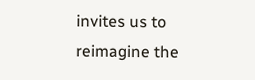invites us to reimagine the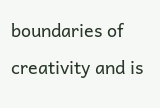boundaries of creativity and is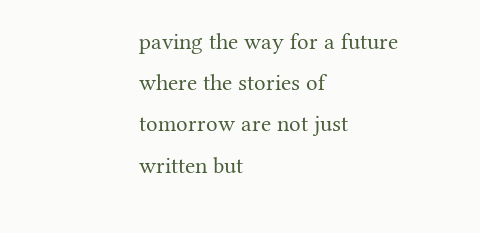paving the way for a future where the stories of tomorrow are not just written but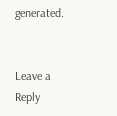generated.


Leave a Reply